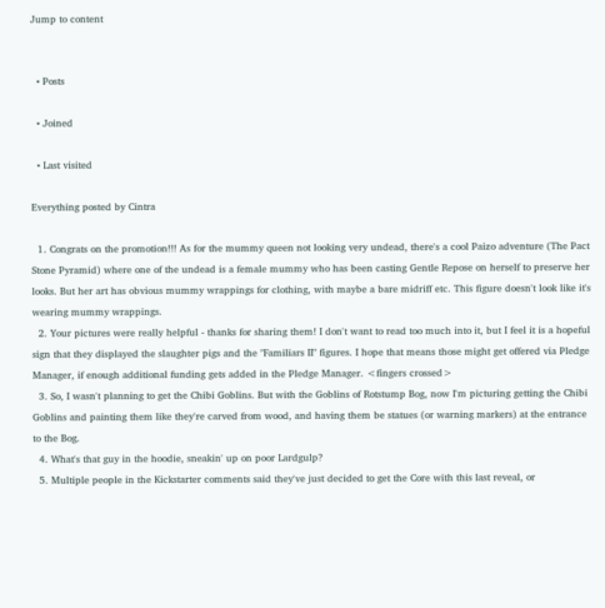Jump to content


  • Posts

  • Joined

  • Last visited

Everything posted by Cintra

  1. Congrats on the promotion!!! As for the mummy queen not looking very undead, there's a cool Paizo adventure (The Pact Stone Pyramid) where one of the undead is a female mummy who has been casting Gentle Repose on herself to preserve her looks. But her art has obvious mummy wrappings for clothing, with maybe a bare midriff etc. This figure doesn't look like it's wearing mummy wrappings.
  2. Your pictures were really helpful - thanks for sharing them! I don't want to read too much into it, but I feel it is a hopeful sign that they displayed the slaughter pigs and the "Familiars II" figures. I hope that means those might get offered via Pledge Manager, if enough additional funding gets added in the Pledge Manager. <fingers crossed>
  3. So, I wasn't planning to get the Chibi Goblins. But with the Goblins of Rotstump Bog, now I'm picturing getting the Chibi Goblins and painting them like they're carved from wood, and having them be statues (or warning markers) at the entrance to the Bog.
  4. What's that guy in the hoodie, sneakin' up on poor Lardgulp?
  5. Multiple people in the Kickstarter comments said they've just decided to get the Core with this last reveal, or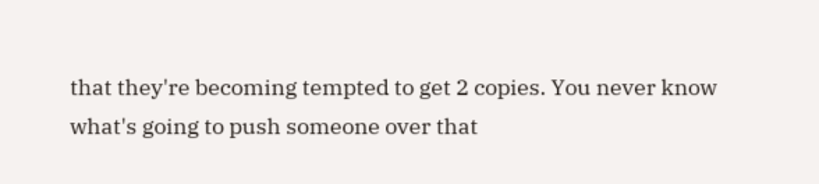that they're becoming tempted to get 2 copies. You never know what's going to push someone over that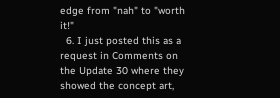edge from "nah" to "worth it!"
  6. I just posted this as a request in Comments on the Update 30 where they showed the concept art,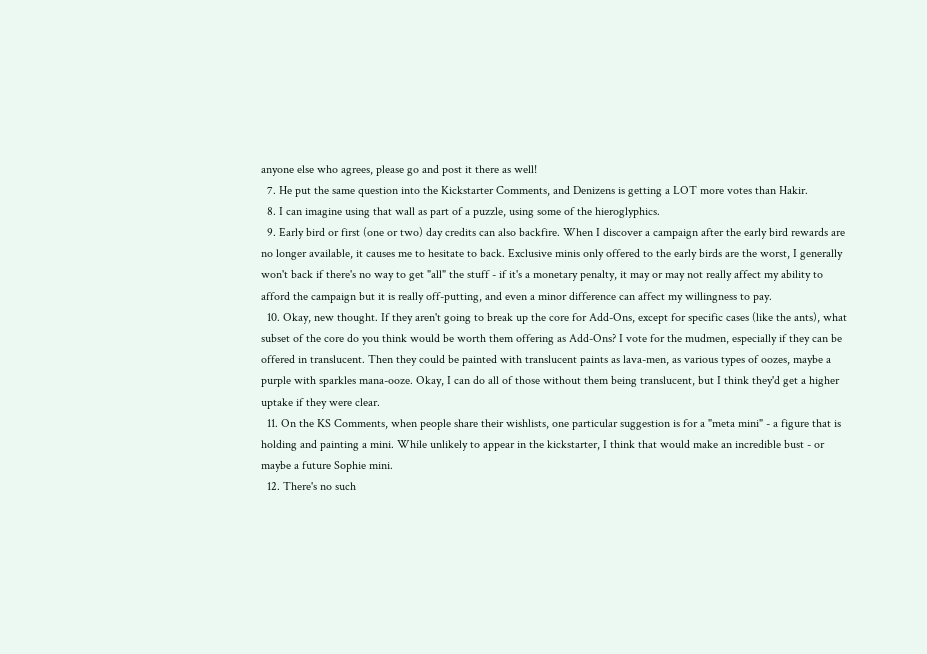anyone else who agrees, please go and post it there as well!
  7. He put the same question into the Kickstarter Comments, and Denizens is getting a LOT more votes than Hakir.
  8. I can imagine using that wall as part of a puzzle, using some of the hieroglyphics.
  9. Early bird or first (one or two) day credits can also backfire. When I discover a campaign after the early bird rewards are no longer available, it causes me to hesitate to back. Exclusive minis only offered to the early birds are the worst, I generally won't back if there's no way to get "all" the stuff - if it's a monetary penalty, it may or may not really affect my ability to afford the campaign but it is really off-putting, and even a minor difference can affect my willingness to pay.
  10. Okay, new thought. If they aren't going to break up the core for Add-Ons, except for specific cases (like the ants), what subset of the core do you think would be worth them offering as Add-Ons? I vote for the mudmen, especially if they can be offered in translucent. Then they could be painted with translucent paints as lava-men, as various types of oozes, maybe a purple with sparkles mana-ooze. Okay, I can do all of those without them being translucent, but I think they'd get a higher uptake if they were clear.
  11. On the KS Comments, when people share their wishlists, one particular suggestion is for a "meta mini" - a figure that is holding and painting a mini. While unlikely to appear in the kickstarter, I think that would make an incredible bust - or maybe a future Sophie mini.
  12. There's no such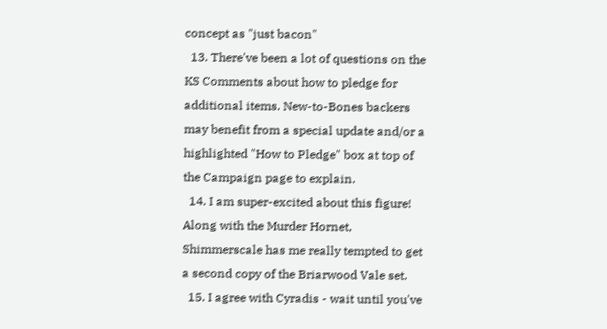concept as "just bacon"
  13. There've been a lot of questions on the KS Comments about how to pledge for additional items. New-to-Bones backers may benefit from a special update and/or a highlighted "How to Pledge" box at top of the Campaign page to explain.
  14. I am super-excited about this figure! Along with the Murder Hornet, Shimmerscale has me really tempted to get a second copy of the Briarwood Vale set.
  15. I agree with Cyradis - wait until you've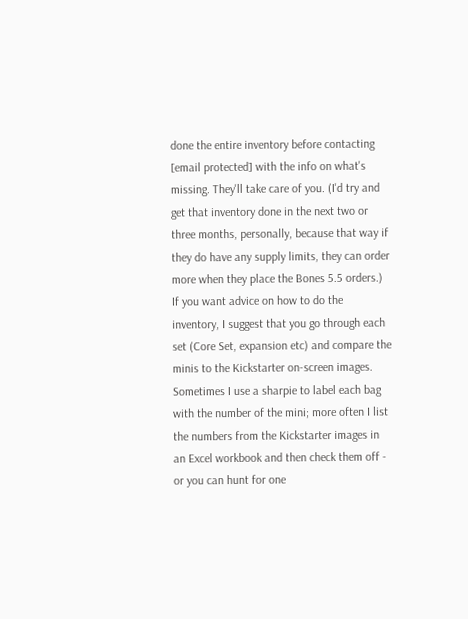done the entire inventory before contacting [email protected] with the info on what's missing. They'll take care of you. (I'd try and get that inventory done in the next two or three months, personally, because that way if they do have any supply limits, they can order more when they place the Bones 5.5 orders.) If you want advice on how to do the inventory, I suggest that you go through each set (Core Set, expansion etc) and compare the minis to the Kickstarter on-screen images. Sometimes I use a sharpie to label each bag with the number of the mini; more often I list the numbers from the Kickstarter images in an Excel workbook and then check them off - or you can hunt for one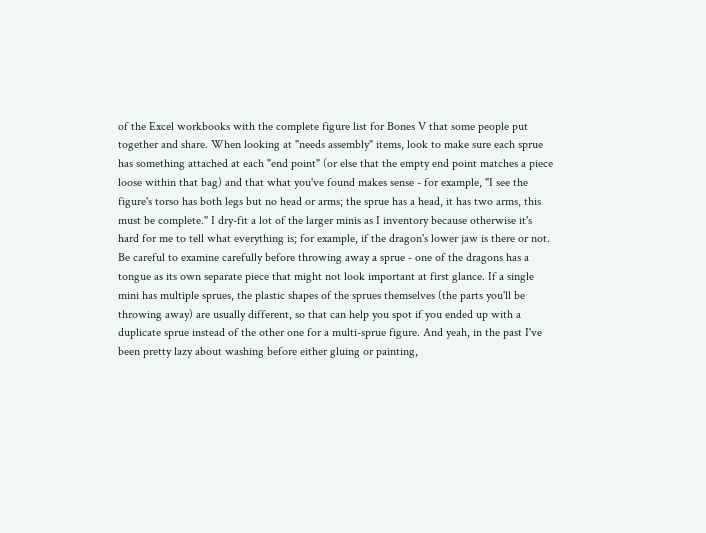of the Excel workbooks with the complete figure list for Bones V that some people put together and share. When looking at "needs assembly" items, look to make sure each sprue has something attached at each "end point" (or else that the empty end point matches a piece loose within that bag) and that what you've found makes sense - for example, "I see the figure's torso has both legs but no head or arms; the sprue has a head, it has two arms, this must be complete." I dry-fit a lot of the larger minis as I inventory because otherwise it's hard for me to tell what everything is; for example, if the dragon's lower jaw is there or not. Be careful to examine carefully before throwing away a sprue - one of the dragons has a tongue as its own separate piece that might not look important at first glance. If a single mini has multiple sprues, the plastic shapes of the sprues themselves (the parts you'll be throwing away) are usually different, so that can help you spot if you ended up with a duplicate sprue instead of the other one for a multi-sprue figure. And yeah, in the past I've been pretty lazy about washing before either gluing or painting,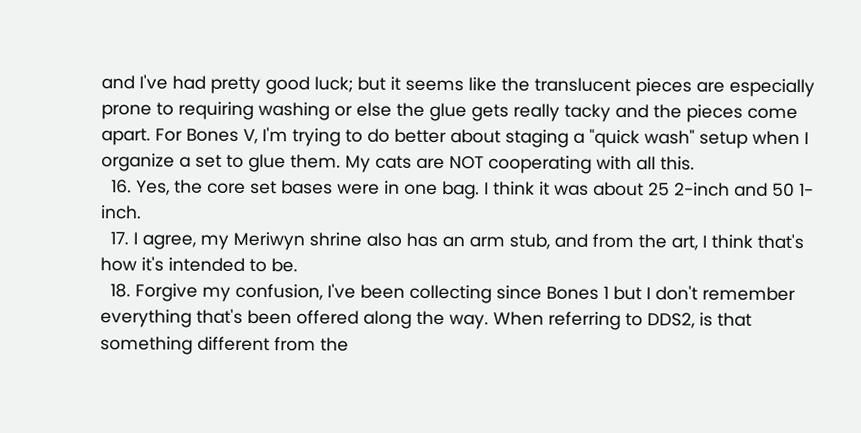and I've had pretty good luck; but it seems like the translucent pieces are especially prone to requiring washing or else the glue gets really tacky and the pieces come apart. For Bones V, I'm trying to do better about staging a "quick wash" setup when I organize a set to glue them. My cats are NOT cooperating with all this.
  16. Yes, the core set bases were in one bag. I think it was about 25 2-inch and 50 1-inch.
  17. I agree, my Meriwyn shrine also has an arm stub, and from the art, I think that's how it's intended to be.
  18. Forgive my confusion, I've been collecting since Bones 1 but I don't remember everything that's been offered along the way. When referring to DDS2, is that something different from the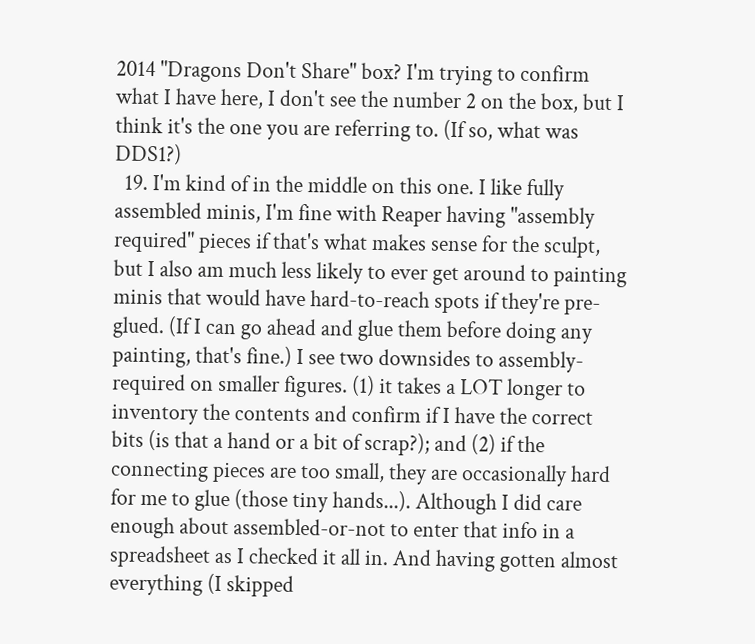2014 "Dragons Don't Share" box? I'm trying to confirm what I have here, I don't see the number 2 on the box, but I think it's the one you are referring to. (If so, what was DDS1?)
  19. I'm kind of in the middle on this one. I like fully assembled minis, I'm fine with Reaper having "assembly required" pieces if that's what makes sense for the sculpt, but I also am much less likely to ever get around to painting minis that would have hard-to-reach spots if they're pre-glued. (If I can go ahead and glue them before doing any painting, that's fine.) I see two downsides to assembly-required on smaller figures. (1) it takes a LOT longer to inventory the contents and confirm if I have the correct bits (is that a hand or a bit of scrap?); and (2) if the connecting pieces are too small, they are occasionally hard for me to glue (those tiny hands...). Although I did care enough about assembled-or-not to enter that info in a spreadsheet as I checked it all in. And having gotten almost everything (I skipped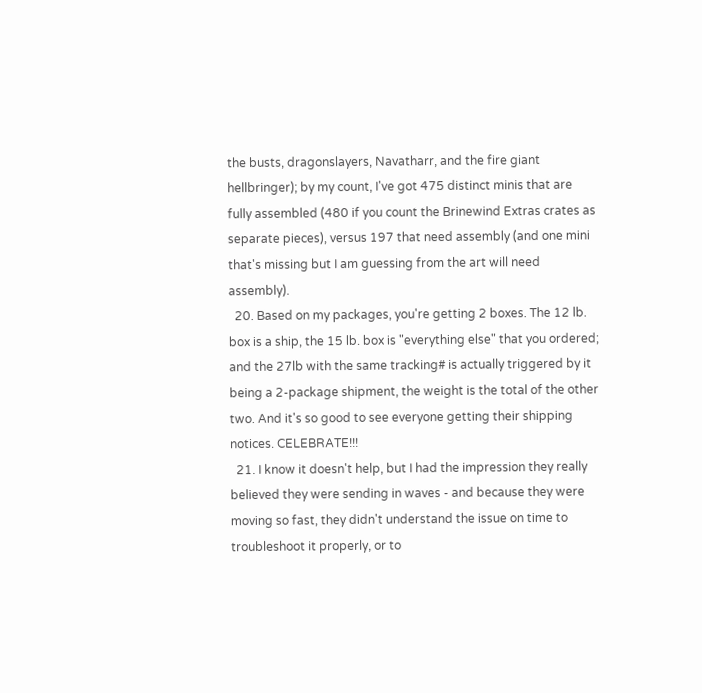the busts, dragonslayers, Navatharr, and the fire giant hellbringer); by my count, I've got 475 distinct minis that are fully assembled (480 if you count the Brinewind Extras crates as separate pieces), versus 197 that need assembly (and one mini that's missing but I am guessing from the art will need assembly).
  20. Based on my packages, you're getting 2 boxes. The 12 lb. box is a ship, the 15 lb. box is "everything else" that you ordered; and the 27lb with the same tracking# is actually triggered by it being a 2-package shipment, the weight is the total of the other two. And it's so good to see everyone getting their shipping notices. CELEBRATE!!!
  21. I know it doesn't help, but I had the impression they really believed they were sending in waves - and because they were moving so fast, they didn't understand the issue on time to troubleshoot it properly, or to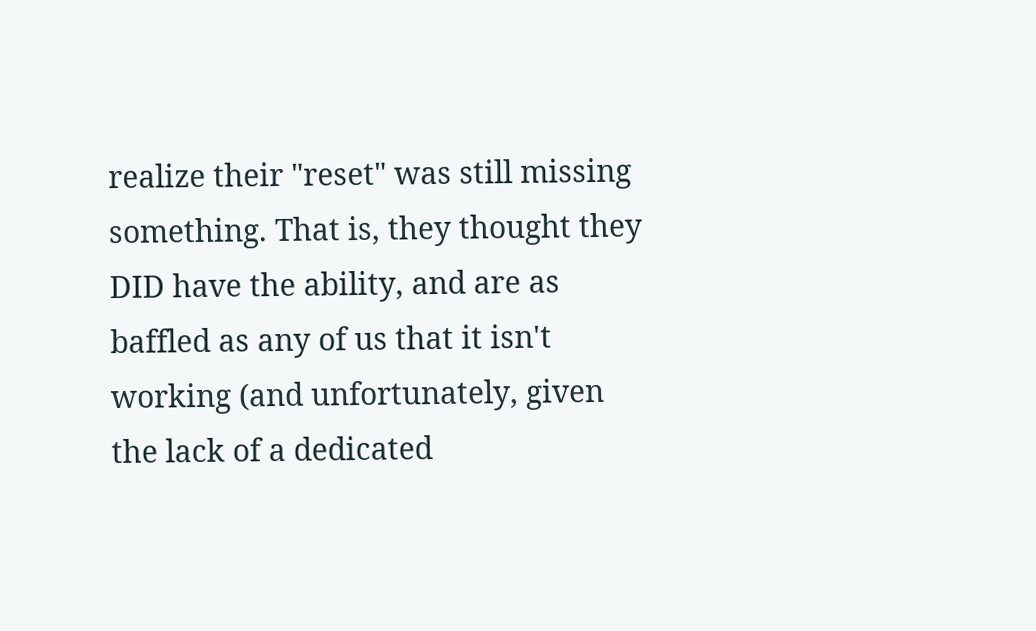realize their "reset" was still missing something. That is, they thought they DID have the ability, and are as baffled as any of us that it isn't working (and unfortunately, given the lack of a dedicated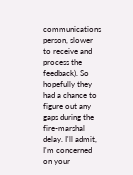communications person, slower to receive and process the feedback). So hopefully they had a chance to figure out any gaps during the fire-marshal delay. I'll admit, I'm concerned on your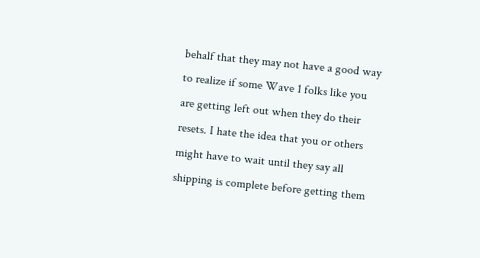behalf that they may not have a good way to realize if some Wave 1 folks like you are getting left out when they do their resets. I hate the idea that you or others might have to wait until they say all shipping is complete before getting them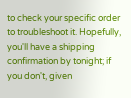to check your specific order to troubleshoot it. Hopefully, you'll have a shipping confirmation by tonight; if you don't, given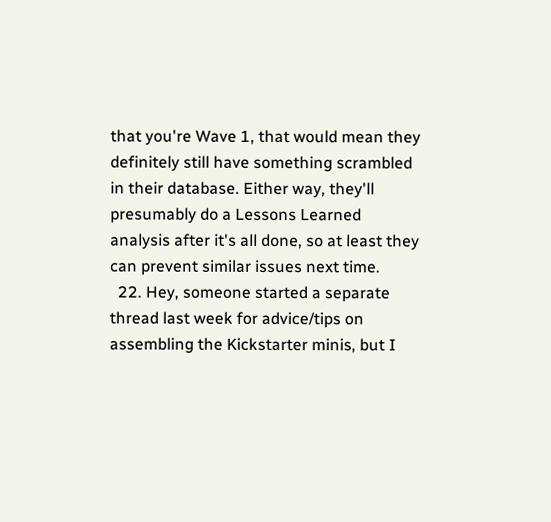that you're Wave 1, that would mean they definitely still have something scrambled in their database. Either way, they'll presumably do a Lessons Learned analysis after it's all done, so at least they can prevent similar issues next time.
  22. Hey, someone started a separate thread last week for advice/tips on assembling the Kickstarter minis, but I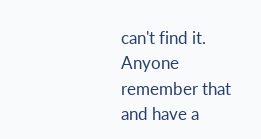can't find it. Anyone remember that and have a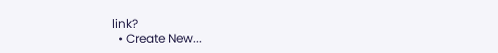link?
  • Create New...